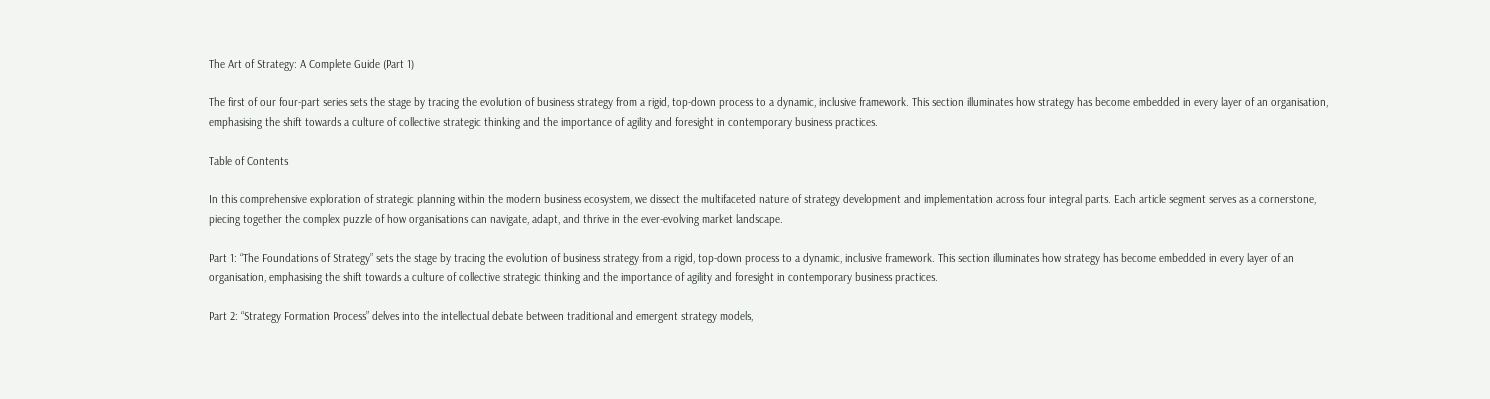The Art of Strategy: A Complete Guide (Part 1)

The first of our four-part series sets the stage by tracing the evolution of business strategy from a rigid, top-down process to a dynamic, inclusive framework. This section illuminates how strategy has become embedded in every layer of an organisation, emphasising the shift towards a culture of collective strategic thinking and the importance of agility and foresight in contemporary business practices.

Table of Contents

In this comprehensive exploration of strategic planning within the modern business ecosystem, we dissect the multifaceted nature of strategy development and implementation across four integral parts. Each article segment serves as a cornerstone, piecing together the complex puzzle of how organisations can navigate, adapt, and thrive in the ever-evolving market landscape.

Part 1: “The Foundations of Strategy” sets the stage by tracing the evolution of business strategy from a rigid, top-down process to a dynamic, inclusive framework. This section illuminates how strategy has become embedded in every layer of an organisation, emphasising the shift towards a culture of collective strategic thinking and the importance of agility and foresight in contemporary business practices.

Part 2: “Strategy Formation Process” delves into the intellectual debate between traditional and emergent strategy models,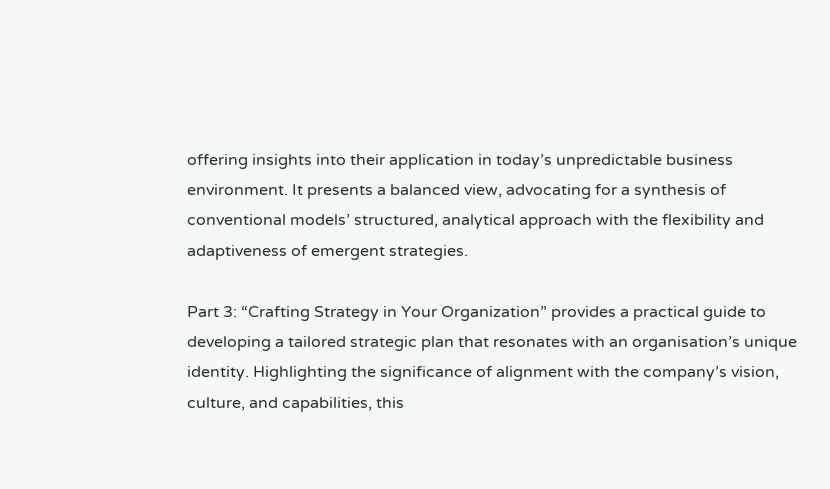offering insights into their application in today’s unpredictable business environment. It presents a balanced view, advocating for a synthesis of conventional models’ structured, analytical approach with the flexibility and adaptiveness of emergent strategies.

Part 3: “Crafting Strategy in Your Organization” provides a practical guide to developing a tailored strategic plan that resonates with an organisation’s unique identity. Highlighting the significance of alignment with the company’s vision, culture, and capabilities, this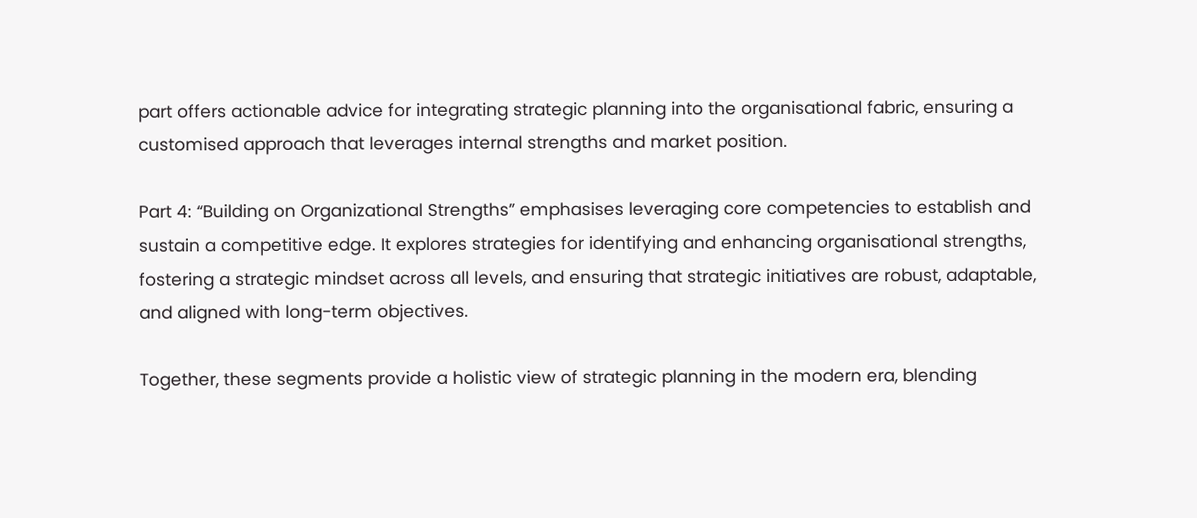part offers actionable advice for integrating strategic planning into the organisational fabric, ensuring a customised approach that leverages internal strengths and market position.

Part 4: “Building on Organizational Strengths” emphasises leveraging core competencies to establish and sustain a competitive edge. It explores strategies for identifying and enhancing organisational strengths, fostering a strategic mindset across all levels, and ensuring that strategic initiatives are robust, adaptable, and aligned with long-term objectives.

Together, these segments provide a holistic view of strategic planning in the modern era, blending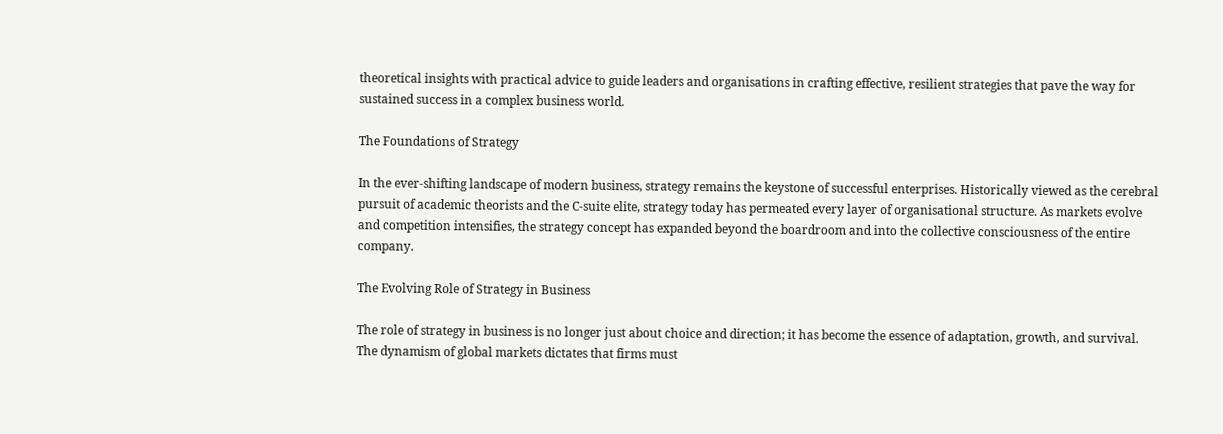theoretical insights with practical advice to guide leaders and organisations in crafting effective, resilient strategies that pave the way for sustained success in a complex business world.

The Foundations of Strategy

In the ever-shifting landscape of modern business, strategy remains the keystone of successful enterprises. Historically viewed as the cerebral pursuit of academic theorists and the C-suite elite, strategy today has permeated every layer of organisational structure. As markets evolve and competition intensifies, the strategy concept has expanded beyond the boardroom and into the collective consciousness of the entire company.

The Evolving Role of Strategy in Business

The role of strategy in business is no longer just about choice and direction; it has become the essence of adaptation, growth, and survival. The dynamism of global markets dictates that firms must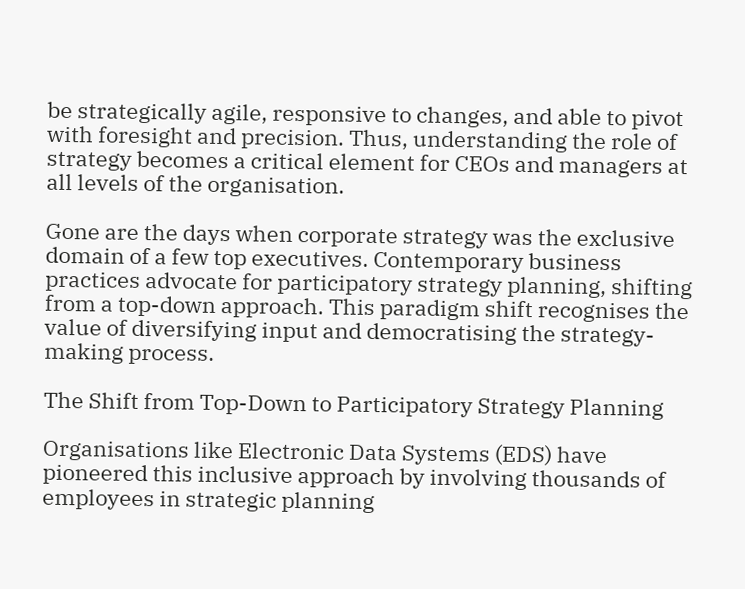be strategically agile, responsive to changes, and able to pivot with foresight and precision. Thus, understanding the role of strategy becomes a critical element for CEOs and managers at all levels of the organisation.

Gone are the days when corporate strategy was the exclusive domain of a few top executives. Contemporary business practices advocate for participatory strategy planning, shifting from a top-down approach. This paradigm shift recognises the value of diversifying input and democratising the strategy-making process.

The Shift from Top-Down to Participatory Strategy Planning

Organisations like Electronic Data Systems (EDS) have pioneered this inclusive approach by involving thousands of employees in strategic planning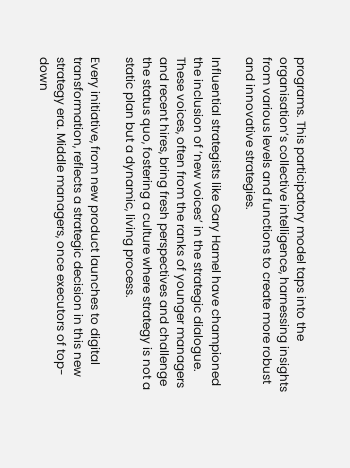programs. This participatory model taps into the organisation’s collective intelligence, harnessing insights from various levels and functions to create more robust and innovative strategies.

Influential strategists like Gary Hamel have championed the inclusion of ‘new voices’ in the strategic dialogue. These voices, often from the ranks of younger managers and recent hires, bring fresh perspectives and challenge the status quo, fostering a culture where strategy is not a static plan but a dynamic, living process.

Every initiative, from new product launches to digital transformation, reflects a strategic decision in this new strategy era. Middle managers, once executors of top-down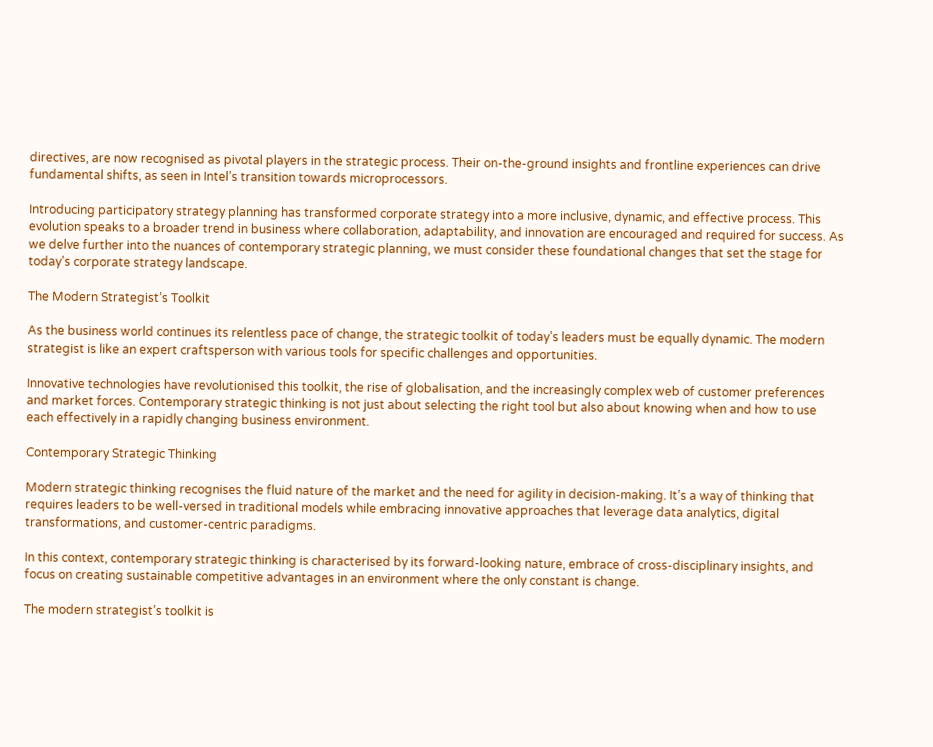directives, are now recognised as pivotal players in the strategic process. Their on-the-ground insights and frontline experiences can drive fundamental shifts, as seen in Intel’s transition towards microprocessors.

Introducing participatory strategy planning has transformed corporate strategy into a more inclusive, dynamic, and effective process. This evolution speaks to a broader trend in business where collaboration, adaptability, and innovation are encouraged and required for success. As we delve further into the nuances of contemporary strategic planning, we must consider these foundational changes that set the stage for today’s corporate strategy landscape.

The Modern Strategist’s Toolkit

As the business world continues its relentless pace of change, the strategic toolkit of today’s leaders must be equally dynamic. The modern strategist is like an expert craftsperson with various tools for specific challenges and opportunities.

Innovative technologies have revolutionised this toolkit, the rise of globalisation, and the increasingly complex web of customer preferences and market forces. Contemporary strategic thinking is not just about selecting the right tool but also about knowing when and how to use each effectively in a rapidly changing business environment.

Contemporary Strategic Thinking

Modern strategic thinking recognises the fluid nature of the market and the need for agility in decision-making. It’s a way of thinking that requires leaders to be well-versed in traditional models while embracing innovative approaches that leverage data analytics, digital transformations, and customer-centric paradigms.

In this context, contemporary strategic thinking is characterised by its forward-looking nature, embrace of cross-disciplinary insights, and focus on creating sustainable competitive advantages in an environment where the only constant is change.

The modern strategist’s toolkit is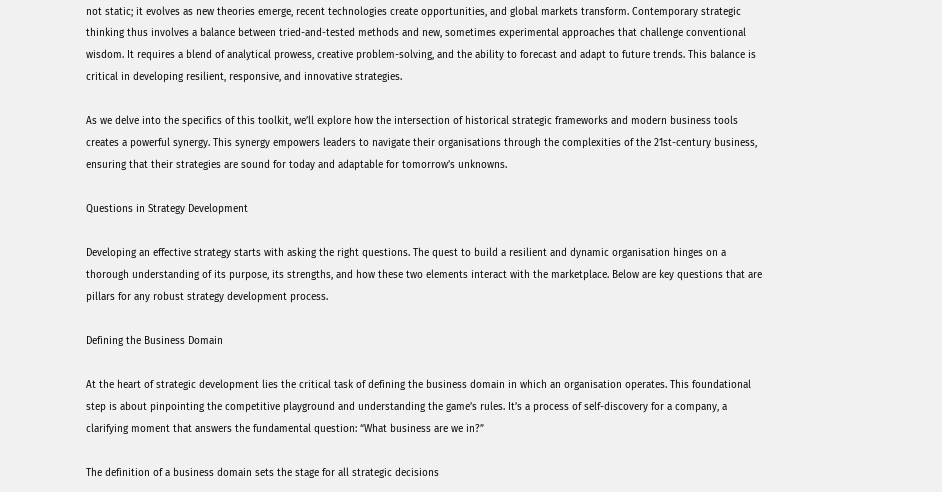not static; it evolves as new theories emerge, recent technologies create opportunities, and global markets transform. Contemporary strategic thinking thus involves a balance between tried-and-tested methods and new, sometimes experimental approaches that challenge conventional wisdom. It requires a blend of analytical prowess, creative problem-solving, and the ability to forecast and adapt to future trends. This balance is critical in developing resilient, responsive, and innovative strategies.

As we delve into the specifics of this toolkit, we’ll explore how the intersection of historical strategic frameworks and modern business tools creates a powerful synergy. This synergy empowers leaders to navigate their organisations through the complexities of the 21st-century business, ensuring that their strategies are sound for today and adaptable for tomorrow’s unknowns.

Questions in Strategy Development

Developing an effective strategy starts with asking the right questions. The quest to build a resilient and dynamic organisation hinges on a thorough understanding of its purpose, its strengths, and how these two elements interact with the marketplace. Below are key questions that are pillars for any robust strategy development process.

Defining the Business Domain

At the heart of strategic development lies the critical task of defining the business domain in which an organisation operates. This foundational step is about pinpointing the competitive playground and understanding the game’s rules. It’s a process of self-discovery for a company, a clarifying moment that answers the fundamental question: “What business are we in?”

The definition of a business domain sets the stage for all strategic decisions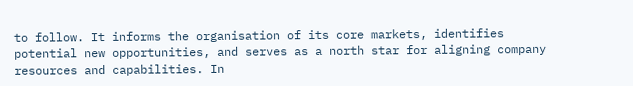to follow. It informs the organisation of its core markets, identifies potential new opportunities, and serves as a north star for aligning company resources and capabilities. In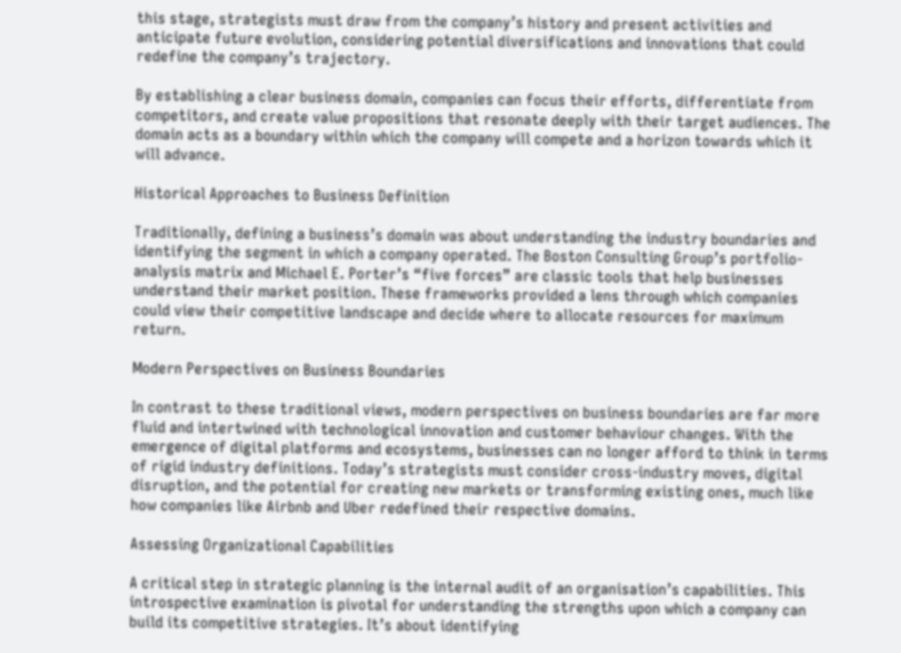this stage, strategists must draw from the company’s history and present activities and anticipate future evolution, considering potential diversifications and innovations that could redefine the company’s trajectory.

By establishing a clear business domain, companies can focus their efforts, differentiate from competitors, and create value propositions that resonate deeply with their target audiences. The domain acts as a boundary within which the company will compete and a horizon towards which it will advance.

Historical Approaches to Business Definition

Traditionally, defining a business’s domain was about understanding the industry boundaries and identifying the segment in which a company operated. The Boston Consulting Group’s portfolio-analysis matrix and Michael E. Porter’s “five forces” are classic tools that help businesses understand their market position. These frameworks provided a lens through which companies could view their competitive landscape and decide where to allocate resources for maximum return.

Modern Perspectives on Business Boundaries

In contrast to these traditional views, modern perspectives on business boundaries are far more fluid and intertwined with technological innovation and customer behaviour changes. With the emergence of digital platforms and ecosystems, businesses can no longer afford to think in terms of rigid industry definitions. Today’s strategists must consider cross-industry moves, digital disruption, and the potential for creating new markets or transforming existing ones, much like how companies like Airbnb and Uber redefined their respective domains.

Assessing Organizational Capabilities

A critical step in strategic planning is the internal audit of an organisation’s capabilities. This introspective examination is pivotal for understanding the strengths upon which a company can build its competitive strategies. It’s about identifying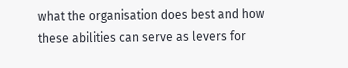what the organisation does best and how these abilities can serve as levers for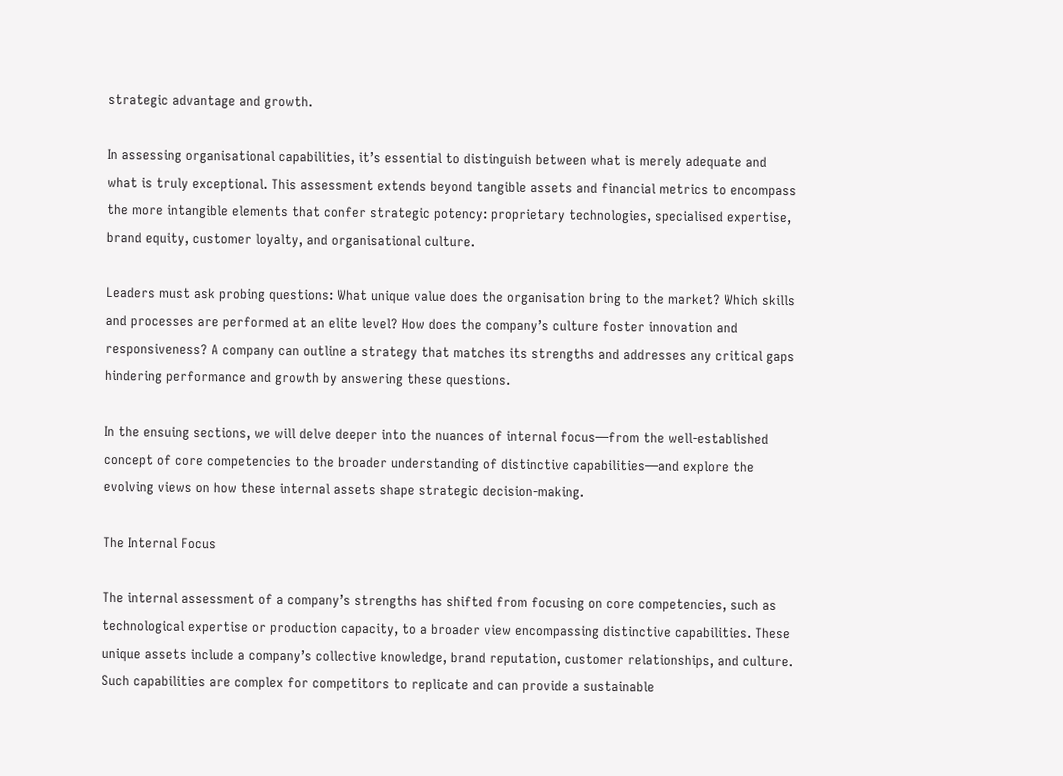strategic advantage and growth.

In assessing organisational capabilities, it’s essential to distinguish between what is merely adequate and what is truly exceptional. This assessment extends beyond tangible assets and financial metrics to encompass the more intangible elements that confer strategic potency: proprietary technologies, specialised expertise, brand equity, customer loyalty, and organisational culture.

Leaders must ask probing questions: What unique value does the organisation bring to the market? Which skills and processes are performed at an elite level? How does the company’s culture foster innovation and responsiveness? A company can outline a strategy that matches its strengths and addresses any critical gaps hindering performance and growth by answering these questions.

In the ensuing sections, we will delve deeper into the nuances of internal focus—from the well-established concept of core competencies to the broader understanding of distinctive capabilities—and explore the evolving views on how these internal assets shape strategic decision-making.

The Internal Focus

The internal assessment of a company’s strengths has shifted from focusing on core competencies, such as technological expertise or production capacity, to a broader view encompassing distinctive capabilities. These unique assets include a company’s collective knowledge, brand reputation, customer relationships, and culture. Such capabilities are complex for competitors to replicate and can provide a sustainable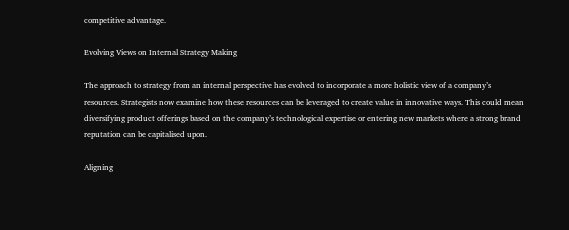competitive advantage.

Evolving Views on Internal Strategy Making

The approach to strategy from an internal perspective has evolved to incorporate a more holistic view of a company’s resources. Strategists now examine how these resources can be leveraged to create value in innovative ways. This could mean diversifying product offerings based on the company’s technological expertise or entering new markets where a strong brand reputation can be capitalised upon.

Aligning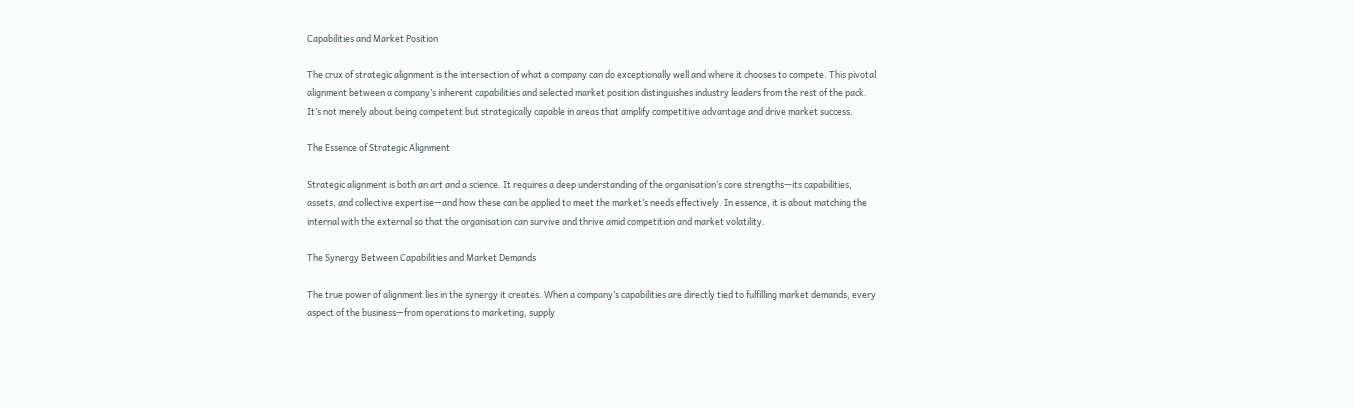Capabilities and Market Position

The crux of strategic alignment is the intersection of what a company can do exceptionally well and where it chooses to compete. This pivotal alignment between a company’s inherent capabilities and selected market position distinguishes industry leaders from the rest of the pack. It’s not merely about being competent but strategically capable in areas that amplify competitive advantage and drive market success.

The Essence of Strategic Alignment

Strategic alignment is both an art and a science. It requires a deep understanding of the organisation’s core strengths—its capabilities, assets, and collective expertise—and how these can be applied to meet the market’s needs effectively. In essence, it is about matching the internal with the external so that the organisation can survive and thrive amid competition and market volatility.

The Synergy Between Capabilities and Market Demands

The true power of alignment lies in the synergy it creates. When a company’s capabilities are directly tied to fulfilling market demands, every aspect of the business—from operations to marketing, supply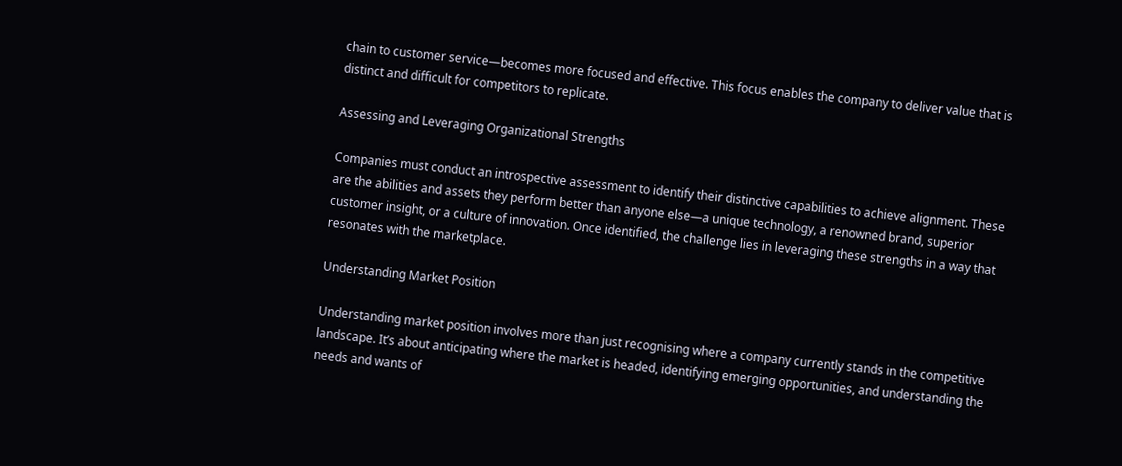chain to customer service—becomes more focused and effective. This focus enables the company to deliver value that is distinct and difficult for competitors to replicate.

Assessing and Leveraging Organizational Strengths

Companies must conduct an introspective assessment to identify their distinctive capabilities to achieve alignment. These are the abilities and assets they perform better than anyone else—a unique technology, a renowned brand, superior customer insight, or a culture of innovation. Once identified, the challenge lies in leveraging these strengths in a way that resonates with the marketplace.

Understanding Market Position

Understanding market position involves more than just recognising where a company currently stands in the competitive landscape. It’s about anticipating where the market is headed, identifying emerging opportunities, and understanding the needs and wants of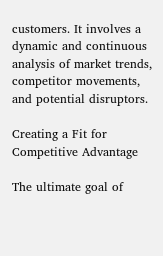customers. It involves a dynamic and continuous analysis of market trends, competitor movements, and potential disruptors.

Creating a Fit for Competitive Advantage

The ultimate goal of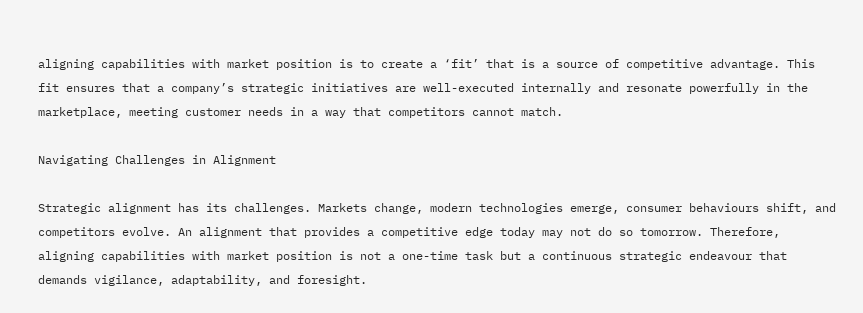aligning capabilities with market position is to create a ‘fit’ that is a source of competitive advantage. This fit ensures that a company’s strategic initiatives are well-executed internally and resonate powerfully in the marketplace, meeting customer needs in a way that competitors cannot match.

Navigating Challenges in Alignment

Strategic alignment has its challenges. Markets change, modern technologies emerge, consumer behaviours shift, and competitors evolve. An alignment that provides a competitive edge today may not do so tomorrow. Therefore, aligning capabilities with market position is not a one-time task but a continuous strategic endeavour that demands vigilance, adaptability, and foresight.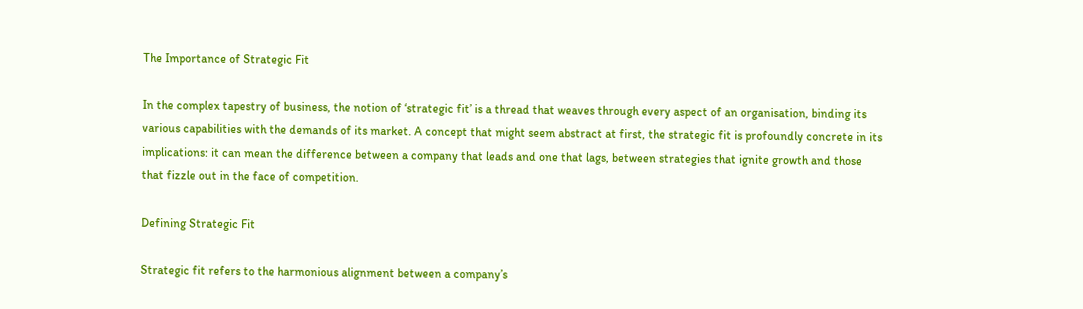The Importance of Strategic Fit

In the complex tapestry of business, the notion of ‘strategic fit’ is a thread that weaves through every aspect of an organisation, binding its various capabilities with the demands of its market. A concept that might seem abstract at first, the strategic fit is profoundly concrete in its implications: it can mean the difference between a company that leads and one that lags, between strategies that ignite growth and those that fizzle out in the face of competition.

Defining Strategic Fit

Strategic fit refers to the harmonious alignment between a company’s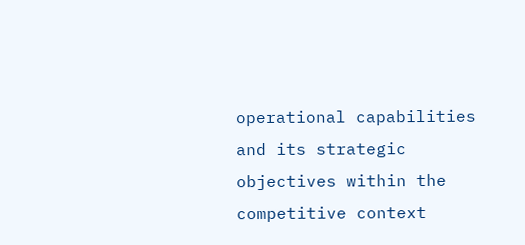operational capabilities and its strategic objectives within the competitive context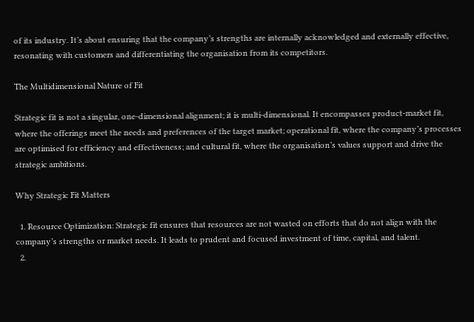of its industry. It’s about ensuring that the company’s strengths are internally acknowledged and externally effective, resonating with customers and differentiating the organisation from its competitors.

The Multidimensional Nature of Fit

Strategic fit is not a singular, one-dimensional alignment; it is multi-dimensional. It encompasses product-market fit, where the offerings meet the needs and preferences of the target market; operational fit, where the company’s processes are optimised for efficiency and effectiveness; and cultural fit, where the organisation’s values support and drive the strategic ambitions.

Why Strategic Fit Matters

  1. Resource Optimization: Strategic fit ensures that resources are not wasted on efforts that do not align with the company’s strengths or market needs. It leads to prudent and focused investment of time, capital, and talent.
  2.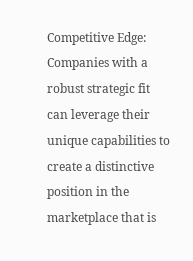Competitive Edge: Companies with a robust strategic fit can leverage their unique capabilities to create a distinctive position in the marketplace that is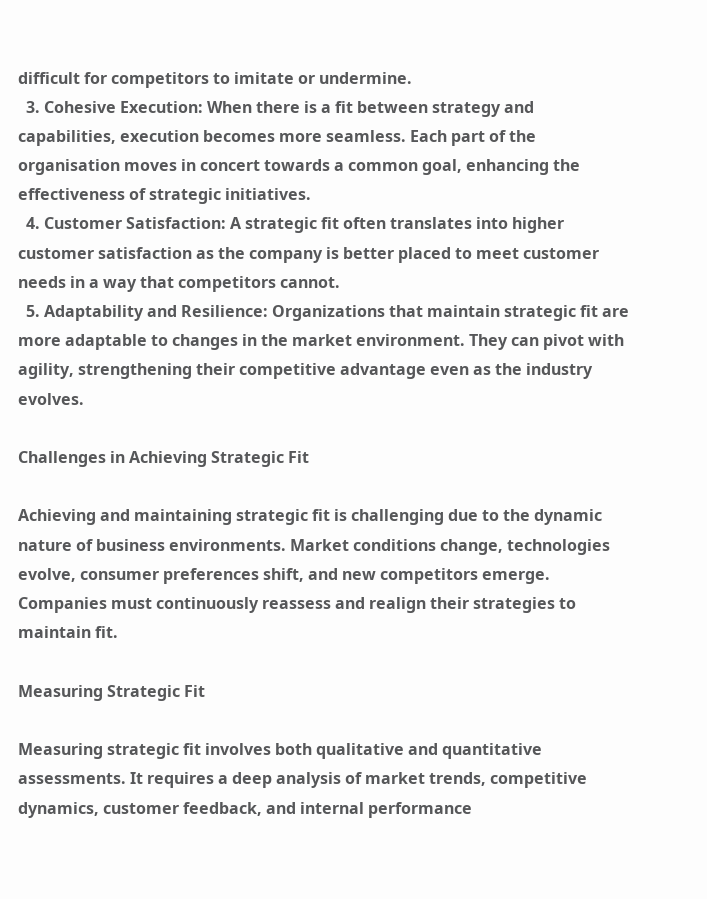difficult for competitors to imitate or undermine.
  3. Cohesive Execution: When there is a fit between strategy and capabilities, execution becomes more seamless. Each part of the organisation moves in concert towards a common goal, enhancing the effectiveness of strategic initiatives.
  4. Customer Satisfaction: A strategic fit often translates into higher customer satisfaction as the company is better placed to meet customer needs in a way that competitors cannot.
  5. Adaptability and Resilience: Organizations that maintain strategic fit are more adaptable to changes in the market environment. They can pivot with agility, strengthening their competitive advantage even as the industry evolves.

Challenges in Achieving Strategic Fit

Achieving and maintaining strategic fit is challenging due to the dynamic nature of business environments. Market conditions change, technologies evolve, consumer preferences shift, and new competitors emerge. Companies must continuously reassess and realign their strategies to maintain fit.

Measuring Strategic Fit

Measuring strategic fit involves both qualitative and quantitative assessments. It requires a deep analysis of market trends, competitive dynamics, customer feedback, and internal performance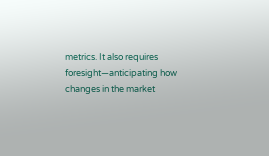metrics. It also requires foresight—anticipating how changes in the market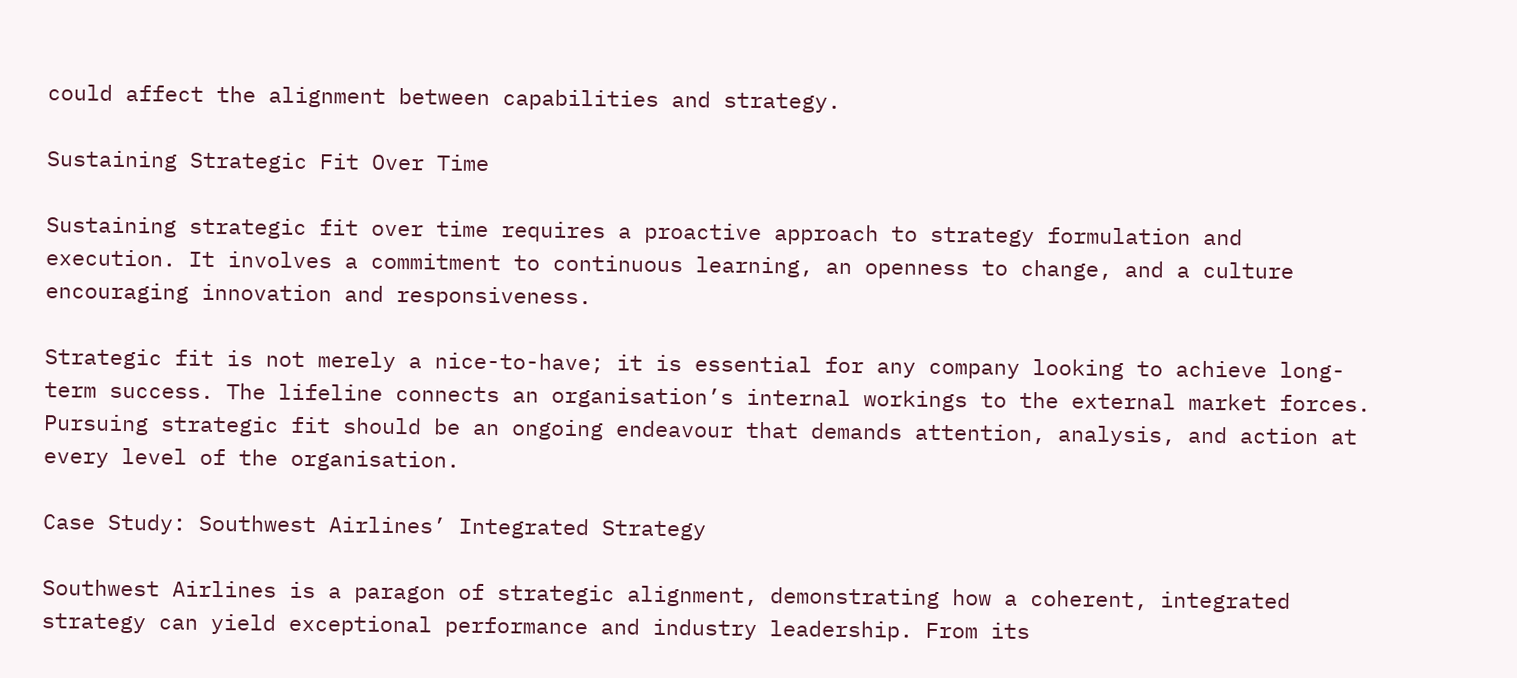could affect the alignment between capabilities and strategy.

Sustaining Strategic Fit Over Time

Sustaining strategic fit over time requires a proactive approach to strategy formulation and execution. It involves a commitment to continuous learning, an openness to change, and a culture encouraging innovation and responsiveness.

Strategic fit is not merely a nice-to-have; it is essential for any company looking to achieve long-term success. The lifeline connects an organisation’s internal workings to the external market forces. Pursuing strategic fit should be an ongoing endeavour that demands attention, analysis, and action at every level of the organisation.

Case Study: Southwest Airlines’ Integrated Strategy

Southwest Airlines is a paragon of strategic alignment, demonstrating how a coherent, integrated strategy can yield exceptional performance and industry leadership. From its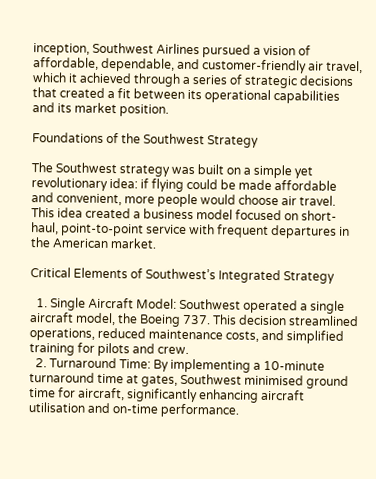inception, Southwest Airlines pursued a vision of affordable, dependable, and customer-friendly air travel, which it achieved through a series of strategic decisions that created a fit between its operational capabilities and its market position.

Foundations of the Southwest Strategy

The Southwest strategy was built on a simple yet revolutionary idea: if flying could be made affordable and convenient, more people would choose air travel. This idea created a business model focused on short-haul, point-to-point service with frequent departures in the American market.

Critical Elements of Southwest’s Integrated Strategy

  1. Single Aircraft Model: Southwest operated a single aircraft model, the Boeing 737. This decision streamlined operations, reduced maintenance costs, and simplified training for pilots and crew.
  2. Turnaround Time: By implementing a 10-minute turnaround time at gates, Southwest minimised ground time for aircraft, significantly enhancing aircraft utilisation and on-time performance.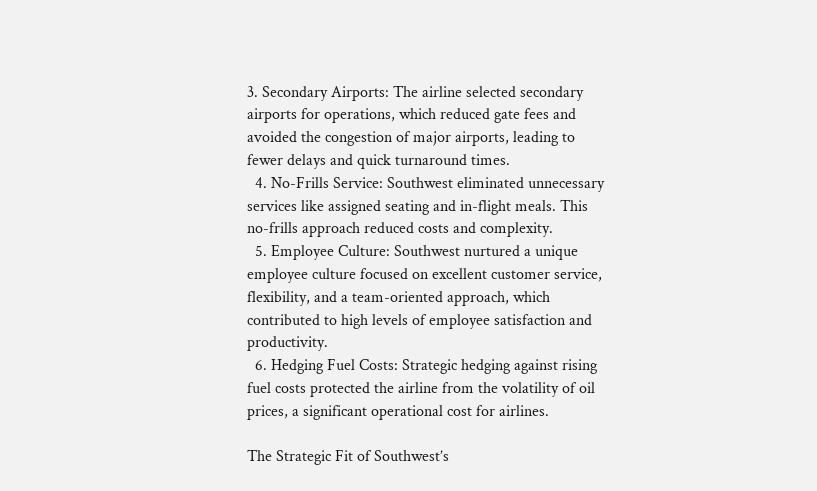3. Secondary Airports: The airline selected secondary airports for operations, which reduced gate fees and avoided the congestion of major airports, leading to fewer delays and quick turnaround times.
  4. No-Frills Service: Southwest eliminated unnecessary services like assigned seating and in-flight meals. This no-frills approach reduced costs and complexity.
  5. Employee Culture: Southwest nurtured a unique employee culture focused on excellent customer service, flexibility, and a team-oriented approach, which contributed to high levels of employee satisfaction and productivity.
  6. Hedging Fuel Costs: Strategic hedging against rising fuel costs protected the airline from the volatility of oil prices, a significant operational cost for airlines.

The Strategic Fit of Southwest’s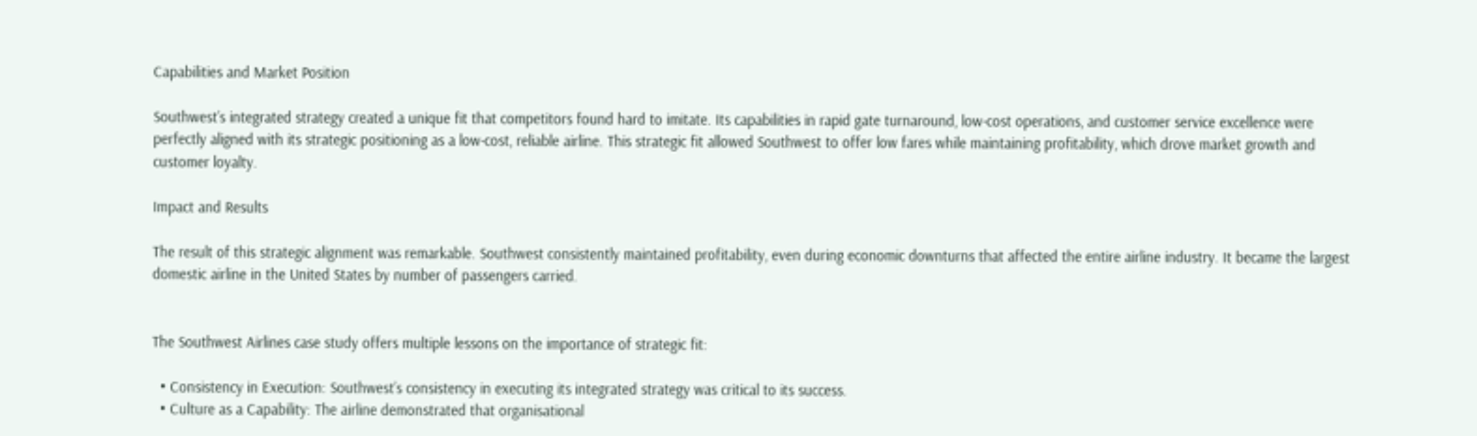Capabilities and Market Position

Southwest’s integrated strategy created a unique fit that competitors found hard to imitate. Its capabilities in rapid gate turnaround, low-cost operations, and customer service excellence were perfectly aligned with its strategic positioning as a low-cost, reliable airline. This strategic fit allowed Southwest to offer low fares while maintaining profitability, which drove market growth and customer loyalty.

Impact and Results

The result of this strategic alignment was remarkable. Southwest consistently maintained profitability, even during economic downturns that affected the entire airline industry. It became the largest domestic airline in the United States by number of passengers carried.


The Southwest Airlines case study offers multiple lessons on the importance of strategic fit:

  • Consistency in Execution: Southwest’s consistency in executing its integrated strategy was critical to its success.
  • Culture as a Capability: The airline demonstrated that organisational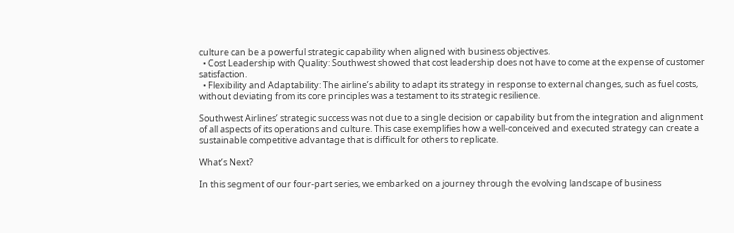culture can be a powerful strategic capability when aligned with business objectives.
  • Cost Leadership with Quality: Southwest showed that cost leadership does not have to come at the expense of customer satisfaction.
  • Flexibility and Adaptability: The airline’s ability to adapt its strategy in response to external changes, such as fuel costs, without deviating from its core principles was a testament to its strategic resilience.

Southwest Airlines’ strategic success was not due to a single decision or capability but from the integration and alignment of all aspects of its operations and culture. This case exemplifies how a well-conceived and executed strategy can create a sustainable competitive advantage that is difficult for others to replicate.

What’s Next?

In this segment of our four-part series, we embarked on a journey through the evolving landscape of business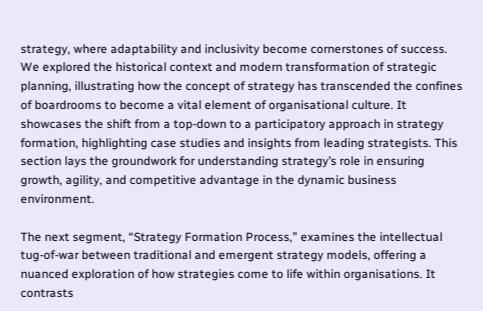strategy, where adaptability and inclusivity become cornerstones of success. We explored the historical context and modern transformation of strategic planning, illustrating how the concept of strategy has transcended the confines of boardrooms to become a vital element of organisational culture. It showcases the shift from a top-down to a participatory approach in strategy formation, highlighting case studies and insights from leading strategists. This section lays the groundwork for understanding strategy’s role in ensuring growth, agility, and competitive advantage in the dynamic business environment.

The next segment, “Strategy Formation Process,” examines the intellectual tug-of-war between traditional and emergent strategy models, offering a nuanced exploration of how strategies come to life within organisations. It contrasts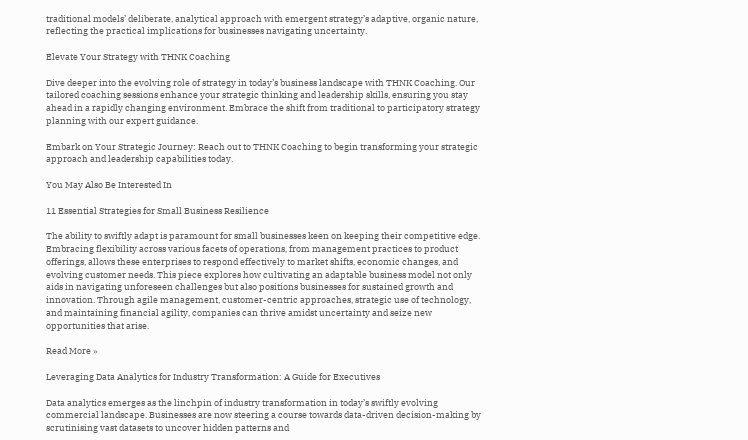traditional models’ deliberate, analytical approach with emergent strategy’s adaptive, organic nature, reflecting the practical implications for businesses navigating uncertainty.

Elevate Your Strategy with THNK Coaching

Dive deeper into the evolving role of strategy in today’s business landscape with THNK Coaching. Our tailored coaching sessions enhance your strategic thinking and leadership skills, ensuring you stay ahead in a rapidly changing environment. Embrace the shift from traditional to participatory strategy planning with our expert guidance.

Embark on Your Strategic Journey: Reach out to THNK Coaching to begin transforming your strategic approach and leadership capabilities today.

You May Also Be Interested In

11 Essential Strategies for Small Business Resilience

The ability to swiftly adapt is paramount for small businesses keen on keeping their competitive edge. Embracing flexibility across various facets of operations, from management practices to product offerings, allows these enterprises to respond effectively to market shifts, economic changes, and evolving customer needs. This piece explores how cultivating an adaptable business model not only aids in navigating unforeseen challenges but also positions businesses for sustained growth and innovation. Through agile management, customer-centric approaches, strategic use of technology, and maintaining financial agility, companies can thrive amidst uncertainty and seize new opportunities that arise.

Read More »

Leveraging Data Analytics for Industry Transformation: A Guide for Executives

Data analytics emerges as the linchpin of industry transformation in today’s swiftly evolving commercial landscape. Businesses are now steering a course towards data-driven decision-making by scrutinising vast datasets to uncover hidden patterns and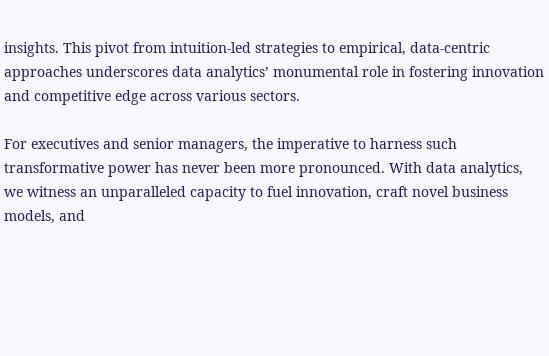insights. This pivot from intuition-led strategies to empirical, data-centric approaches underscores data analytics’ monumental role in fostering innovation and competitive edge across various sectors.

For executives and senior managers, the imperative to harness such transformative power has never been more pronounced. With data analytics, we witness an unparalleled capacity to fuel innovation, craft novel business models, and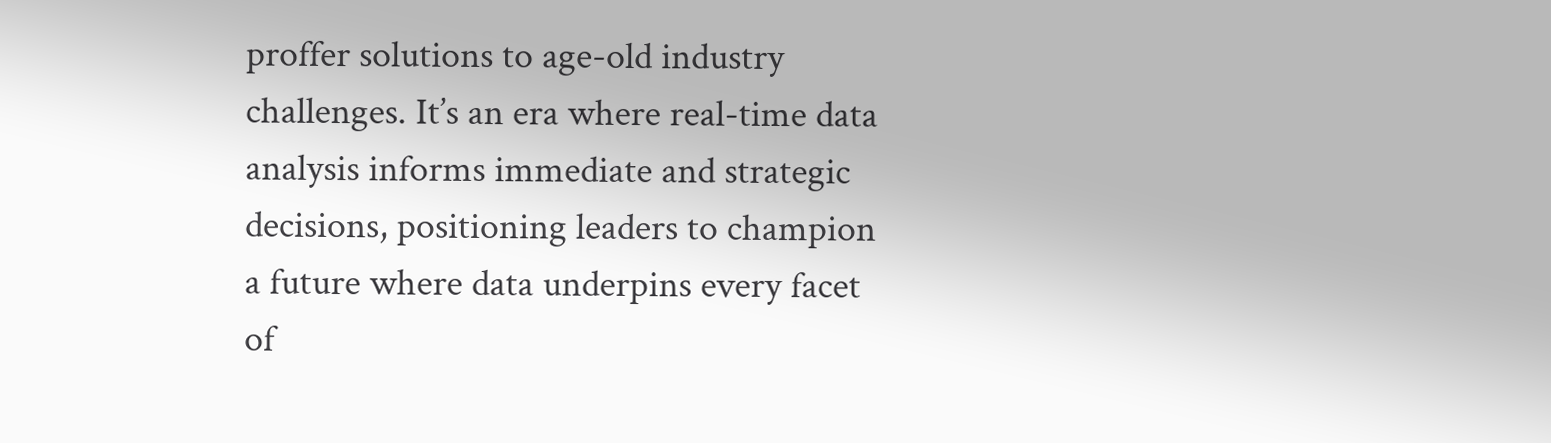proffer solutions to age-old industry challenges. It’s an era where real-time data analysis informs immediate and strategic decisions, positioning leaders to champion a future where data underpins every facet of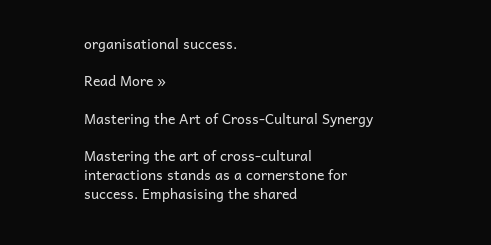organisational success.

Read More »

Mastering the Art of Cross-Cultural Synergy

Mastering the art of cross-cultural interactions stands as a cornerstone for success. Emphasising the shared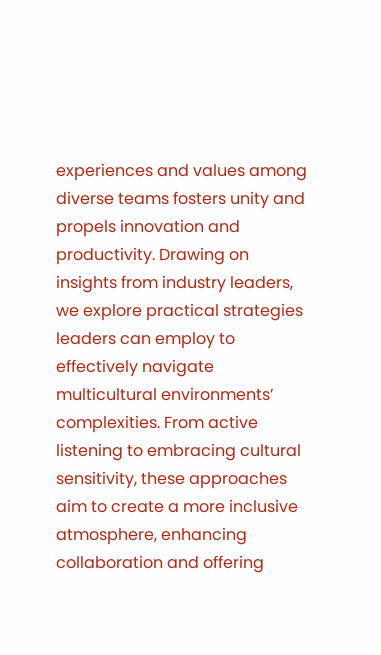experiences and values among diverse teams fosters unity and propels innovation and productivity. Drawing on insights from industry leaders, we explore practical strategies leaders can employ to effectively navigate multicultural environments’ complexities. From active listening to embracing cultural sensitivity, these approaches aim to create a more inclusive atmosphere, enhancing collaboration and offering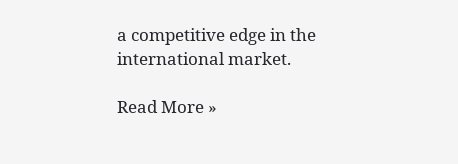a competitive edge in the international market.

Read More »